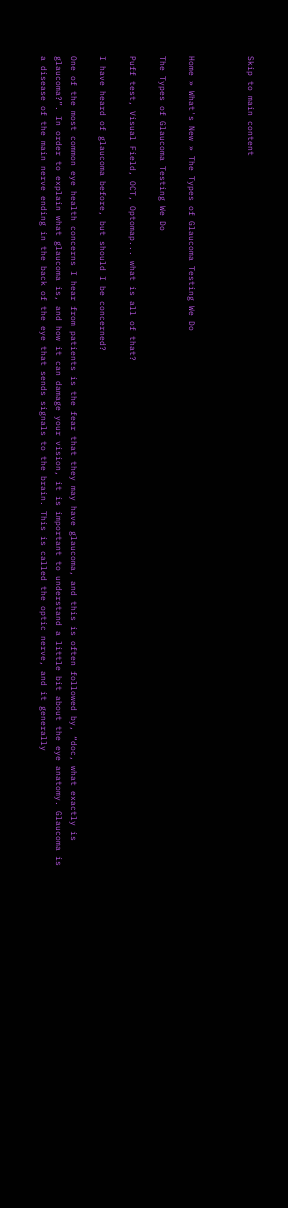Skip to main content



Home » What's New » The Types of Glaucoma Testing We Do

The Types of Glaucoma Testing We Do

Puff test, Visual Field, OCT, Optomap... what is all of that?

I have heard of glaucoma before, but should I be concerned?

One of the most common eye health concerns I hear from patients is the fear that they may have glaucoma, and this is often followed by, “doc, what exactly is glaucoma?”. In order to explain what glaucoma is, and how it can damage your vision, it is important to understand a little bit about the eye anatomy. Glaucoma is a disease of the main nerve ending in the back of the eye that sends signals to the brain. This is called the optic nerve, and it generally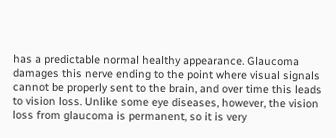has a predictable normal healthy appearance. Glaucoma damages this nerve ending to the point where visual signals cannot be properly sent to the brain, and over time this leads to vision loss. Unlike some eye diseases, however, the vision loss from glaucoma is permanent, so it is very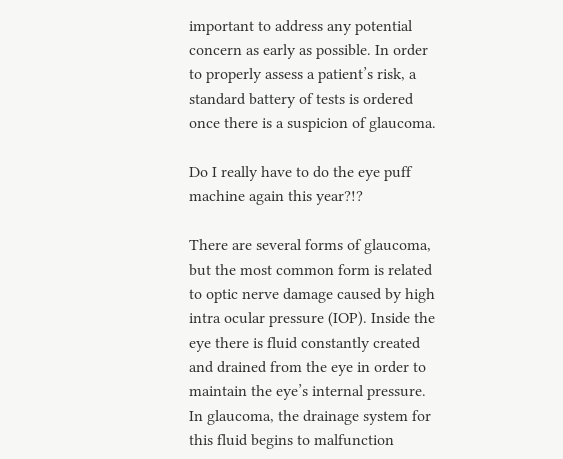important to address any potential concern as early as possible. In order to properly assess a patient’s risk, a standard battery of tests is ordered once there is a suspicion of glaucoma.

Do I really have to do the eye puff machine again this year?!?

There are several forms of glaucoma, but the most common form is related to optic nerve damage caused by high intra ocular pressure (IOP). Inside the eye there is fluid constantly created and drained from the eye in order to maintain the eye’s internal pressure. In glaucoma, the drainage system for this fluid begins to malfunction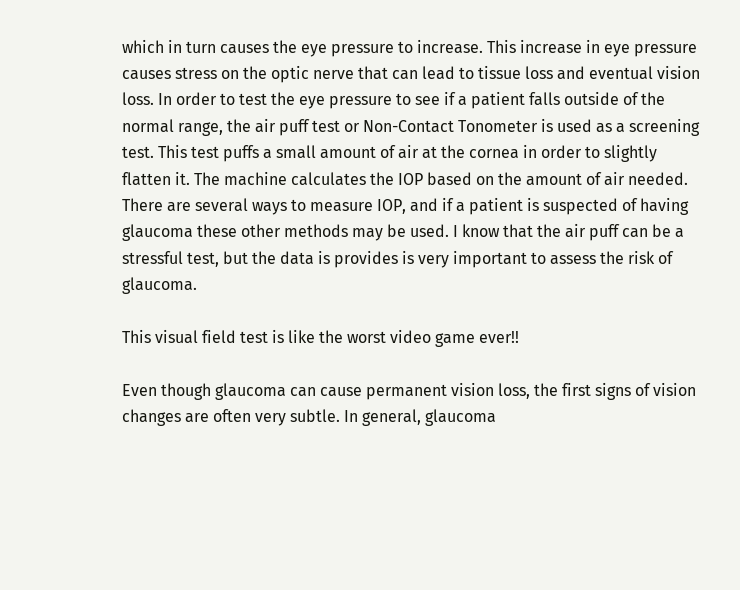which in turn causes the eye pressure to increase. This increase in eye pressure causes stress on the optic nerve that can lead to tissue loss and eventual vision loss. In order to test the eye pressure to see if a patient falls outside of the normal range, the air puff test or Non-Contact Tonometer is used as a screening test. This test puffs a small amount of air at the cornea in order to slightly flatten it. The machine calculates the IOP based on the amount of air needed. There are several ways to measure IOP, and if a patient is suspected of having glaucoma these other methods may be used. I know that the air puff can be a stressful test, but the data is provides is very important to assess the risk of glaucoma.

This visual field test is like the worst video game ever!!

Even though glaucoma can cause permanent vision loss, the first signs of vision changes are often very subtle. In general, glaucoma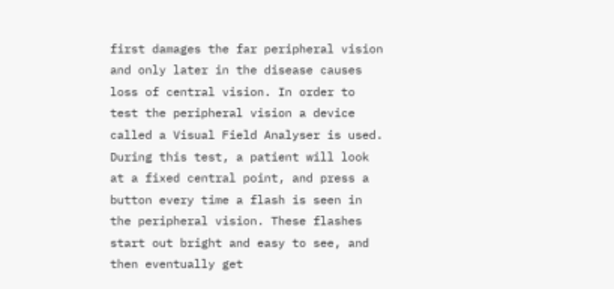first damages the far peripheral vision and only later in the disease causes loss of central vision. In order to test the peripheral vision a device called a Visual Field Analyser is used. During this test, a patient will look at a fixed central point, and press a button every time a flash is seen in the peripheral vision. These flashes start out bright and easy to see, and then eventually get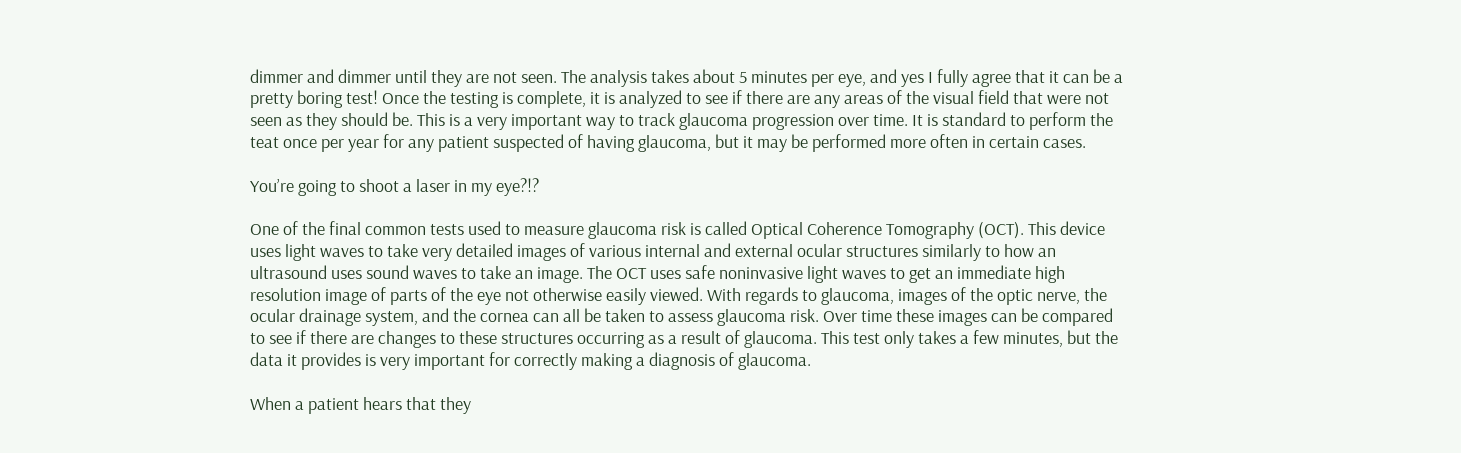dimmer and dimmer until they are not seen. The analysis takes about 5 minutes per eye, and yes I fully agree that it can be a pretty boring test! Once the testing is complete, it is analyzed to see if there are any areas of the visual field that were not seen as they should be. This is a very important way to track glaucoma progression over time. It is standard to perform the teat once per year for any patient suspected of having glaucoma, but it may be performed more often in certain cases.

You’re going to shoot a laser in my eye?!?

One of the final common tests used to measure glaucoma risk is called Optical Coherence Tomography (OCT). This device uses light waves to take very detailed images of various internal and external ocular structures similarly to how an ultrasound uses sound waves to take an image. The OCT uses safe noninvasive light waves to get an immediate high resolution image of parts of the eye not otherwise easily viewed. With regards to glaucoma, images of the optic nerve, the ocular drainage system, and the cornea can all be taken to assess glaucoma risk. Over time these images can be compared to see if there are changes to these structures occurring as a result of glaucoma. This test only takes a few minutes, but the data it provides is very important for correctly making a diagnosis of glaucoma.

When a patient hears that they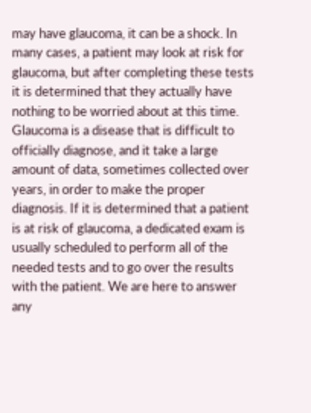may have glaucoma, it can be a shock. In many cases, a patient may look at risk for glaucoma, but after completing these tests it is determined that they actually have nothing to be worried about at this time. Glaucoma is a disease that is difficult to officially diagnose, and it take a large amount of data, sometimes collected over years, in order to make the proper diagnosis. If it is determined that a patient is at risk of glaucoma, a dedicated exam is usually scheduled to perform all of the needed tests and to go over the results with the patient. We are here to answer any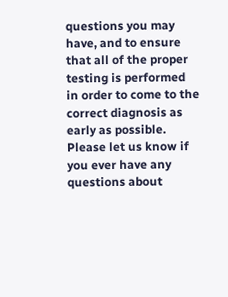questions you may have, and to ensure that all of the proper testing is performed in order to come to the correct diagnosis as early as possible. Please let us know if you ever have any questions about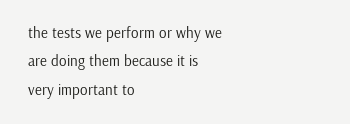the tests we perform or why we are doing them because it is very important to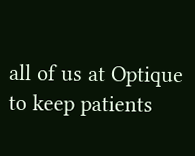all of us at Optique to keep patients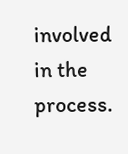involved in the process.